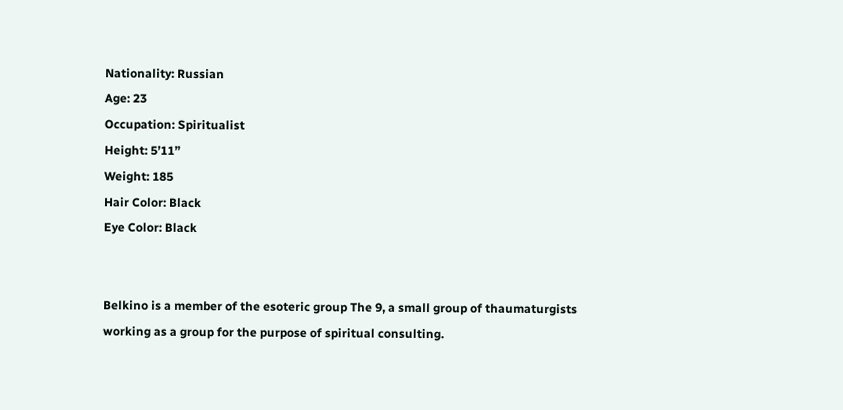Nationality: Russian
Age: 23
Occupation: Spiritualist
Height: 5’11”
Weight: 185
Hair Color: Black
Eye Color: Black


Belkino is a member of the esoteric group The 9, a small group of thaumaturgists working as a group for the purpose of spiritual consulting.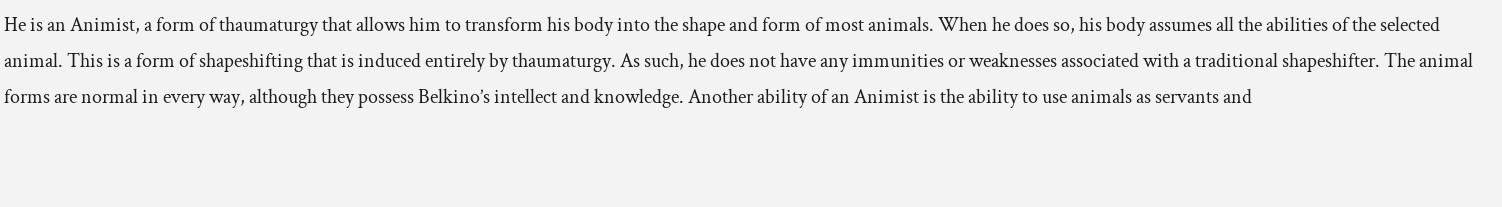He is an Animist, a form of thaumaturgy that allows him to transform his body into the shape and form of most animals. When he does so, his body assumes all the abilities of the selected animal. This is a form of shapeshifting that is induced entirely by thaumaturgy. As such, he does not have any immunities or weaknesses associated with a traditional shapeshifter. The animal forms are normal in every way, although they possess Belkino’s intellect and knowledge. Another ability of an Animist is the ability to use animals as servants and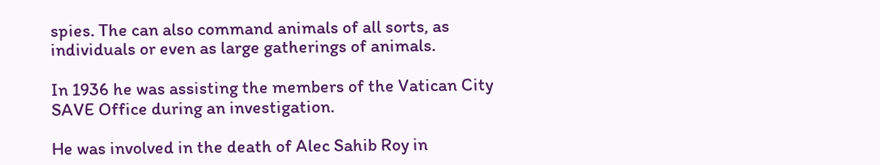spies. The can also command animals of all sorts, as individuals or even as large gatherings of animals.

In 1936 he was assisting the members of the Vatican City SAVE Office during an investigation.

He was involved in the death of Alec Sahib Roy in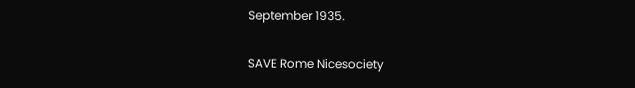September 1935.


SAVE Rome Nicesociety